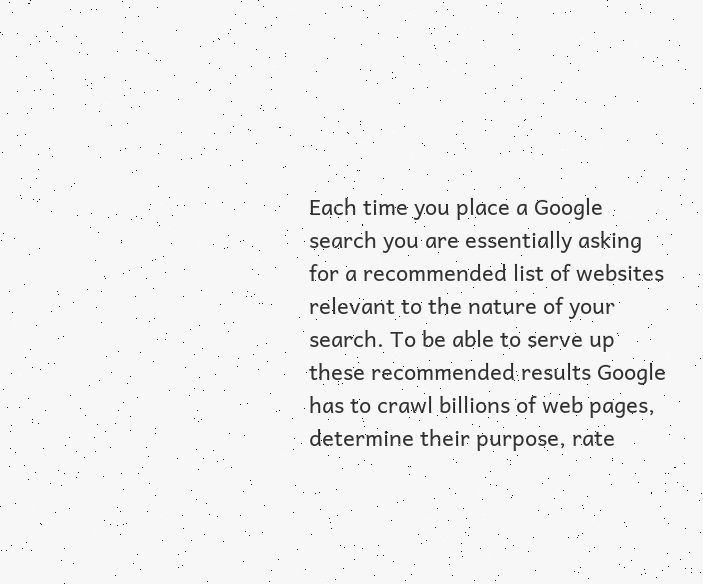Each time you place a Google search you are essentially asking for a recommended list of websites relevant to the nature of your search. To be able to serve up these recommended results Google has to crawl billions of web pages, determine their purpose, rate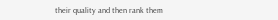their quality and then rank them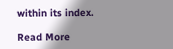within its index.

Read More